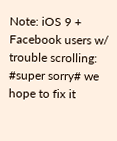Note: iOS 9 + Facebook users w/ trouble scrolling: #super sorry# we hope to fix it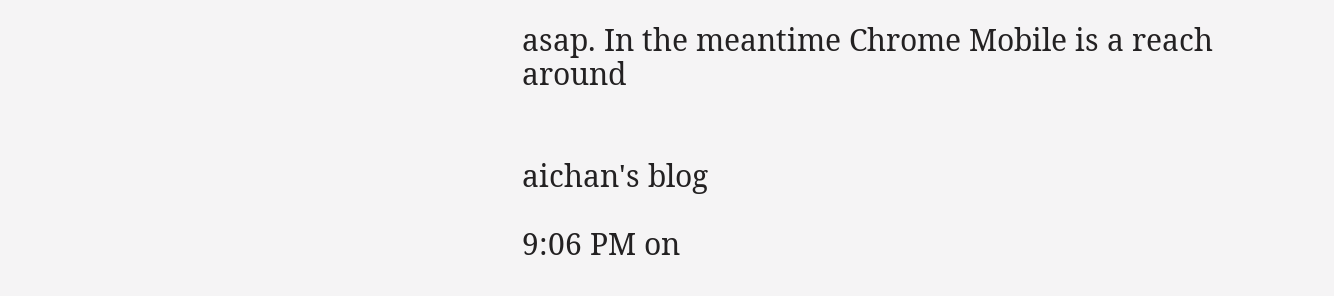asap. In the meantime Chrome Mobile is a reach around


aichan's blog

9:06 PM on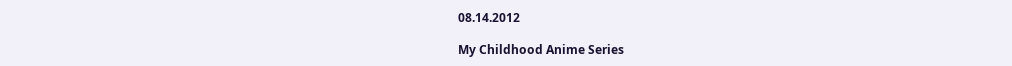08.14.2012

My Childhood Anime Series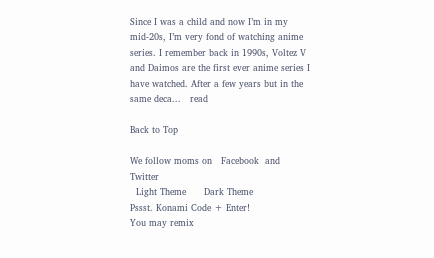Since I was a child and now I’m in my mid-20s, I’m very fond of watching anime series. I remember back in 1990s, Voltez V and Daimos are the first ever anime series I have watched. After a few years but in the same deca...   read

Back to Top

We follow moms on   Facebook  and   Twitter
  Light Theme      Dark Theme
Pssst. Konami Code + Enter!
You may remix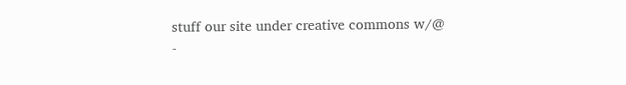stuff our site under creative commons w/@
-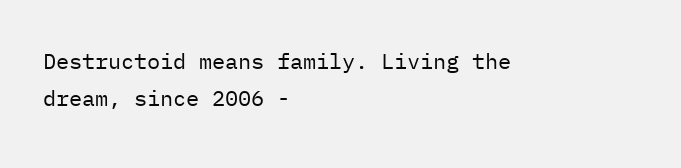Destructoid means family. Living the dream, since 2006 -